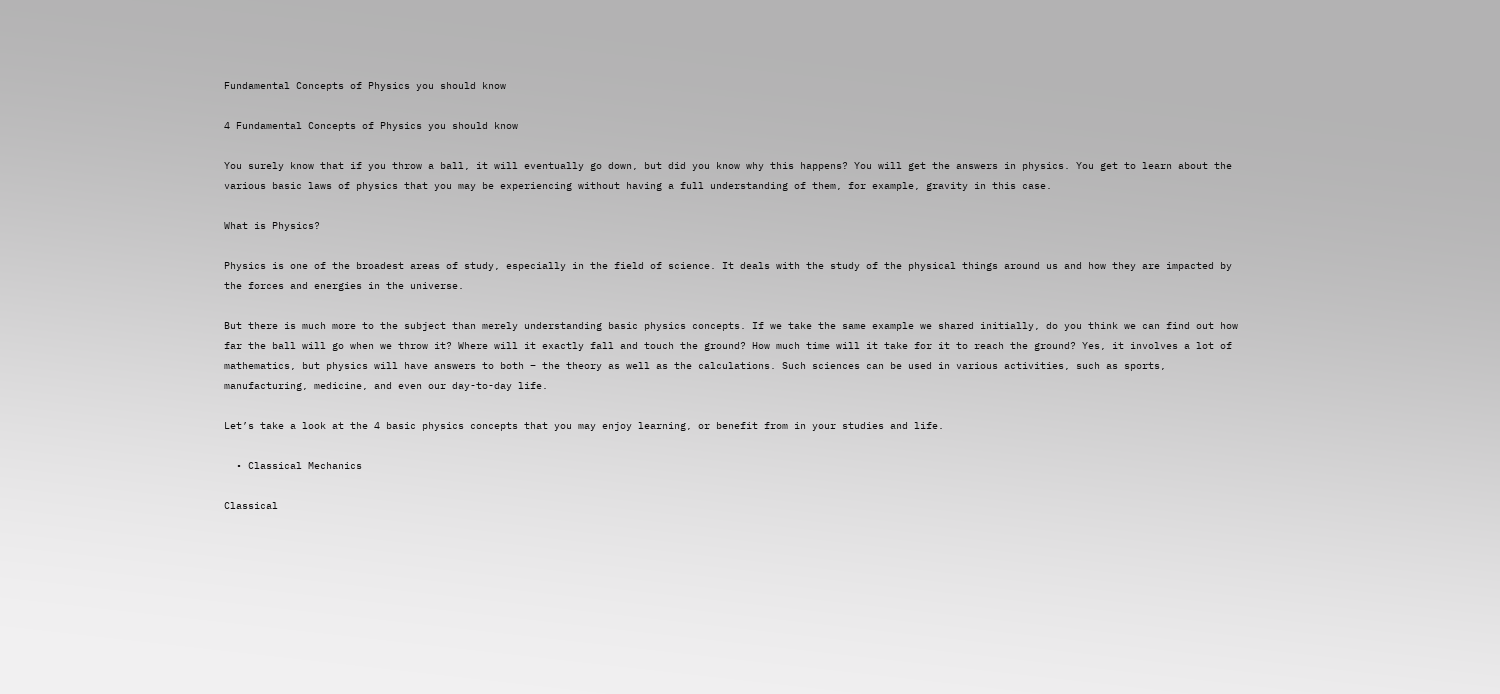Fundamental Concepts of Physics you should know

4 Fundamental Concepts of Physics you should know

You surely know that if you throw a ball, it will eventually go down, but did you know why this happens? You will get the answers in physics. You get to learn about the various basic laws of physics that you may be experiencing without having a full understanding of them, for example, gravity in this case.

What is Physics?

Physics is one of the broadest areas of study, especially in the field of science. It deals with the study of the physical things around us and how they are impacted by the forces and energies in the universe.

But there is much more to the subject than merely understanding basic physics concepts. If we take the same example we shared initially, do you think we can find out how far the ball will go when we throw it? Where will it exactly fall and touch the ground? How much time will it take for it to reach the ground? Yes, it involves a lot of mathematics, but physics will have answers to both – the theory as well as the calculations. Such sciences can be used in various activities, such as sports, manufacturing, medicine, and even our day-to-day life.

Let’s take a look at the 4 basic physics concepts that you may enjoy learning, or benefit from in your studies and life.

  • Classical Mechanics

Classical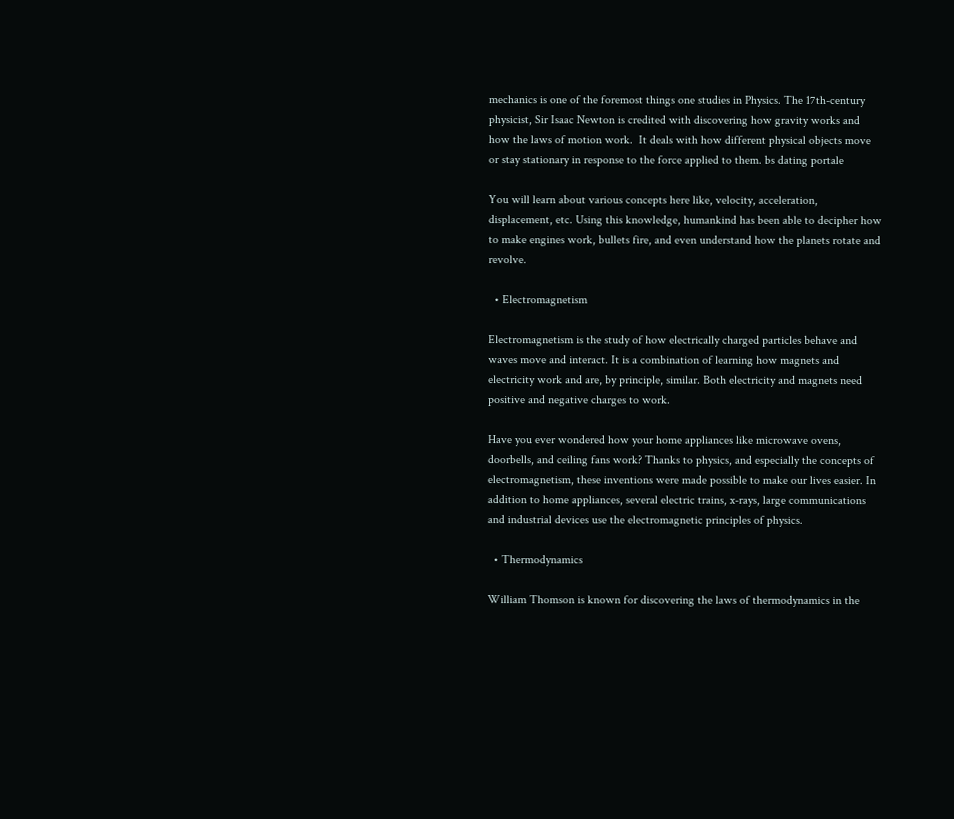mechanics is one of the foremost things one studies in Physics. The 17th-century physicist, Sir Isaac Newton is credited with discovering how gravity works and how the laws of motion work.  It deals with how different physical objects move or stay stationary in response to the force applied to them. bs dating portale

You will learn about various concepts here like, velocity, acceleration, displacement, etc. Using this knowledge, humankind has been able to decipher how to make engines work, bullets fire, and even understand how the planets rotate and revolve.

  • Electromagnetism

Electromagnetism is the study of how electrically charged particles behave and waves move and interact. It is a combination of learning how magnets and electricity work and are, by principle, similar. Both electricity and magnets need positive and negative charges to work.

Have you ever wondered how your home appliances like microwave ovens, doorbells, and ceiling fans work? Thanks to physics, and especially the concepts of electromagnetism, these inventions were made possible to make our lives easier. In addition to home appliances, several electric trains, x-rays, large communications and industrial devices use the electromagnetic principles of physics.

  • Thermodynamics

William Thomson is known for discovering the laws of thermodynamics in the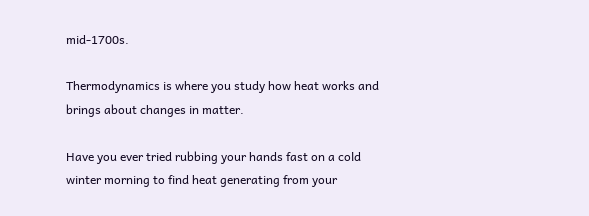mid-1700s.

Thermodynamics is where you study how heat works and brings about changes in matter.

Have you ever tried rubbing your hands fast on a cold winter morning to find heat generating from your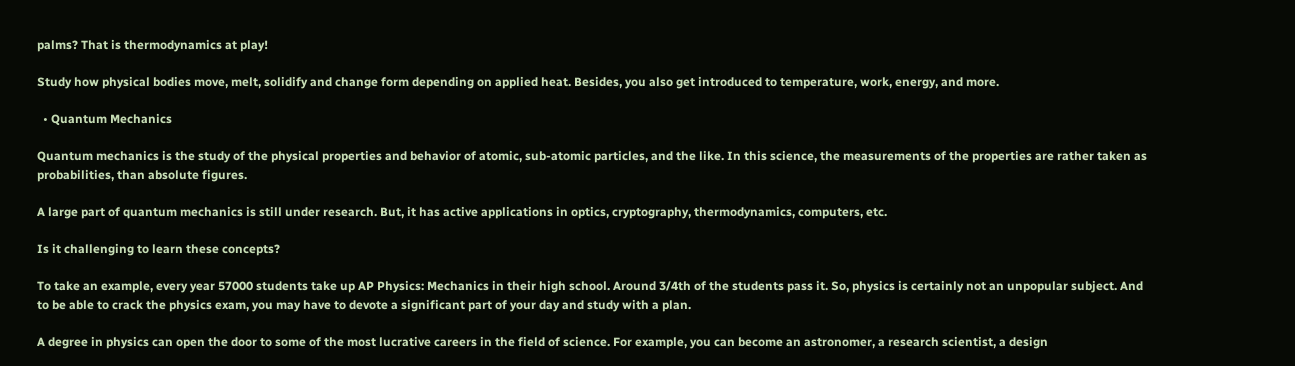palms? That is thermodynamics at play!

Study how physical bodies move, melt, solidify and change form depending on applied heat. Besides, you also get introduced to temperature, work, energy, and more.

  • Quantum Mechanics

Quantum mechanics is the study of the physical properties and behavior of atomic, sub-atomic particles, and the like. In this science, the measurements of the properties are rather taken as probabilities, than absolute figures.

A large part of quantum mechanics is still under research. But, it has active applications in optics, cryptography, thermodynamics, computers, etc.

Is it challenging to learn these concepts?

To take an example, every year 57000 students take up AP Physics: Mechanics in their high school. Around 3/4th of the students pass it. So, physics is certainly not an unpopular subject. And to be able to crack the physics exam, you may have to devote a significant part of your day and study with a plan.

A degree in physics can open the door to some of the most lucrative careers in the field of science. For example, you can become an astronomer, a research scientist, a design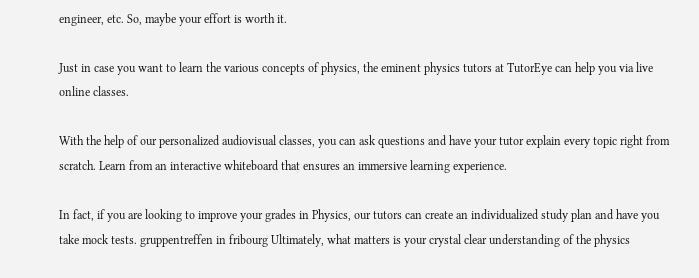engineer, etc. So, maybe your effort is worth it.

Just in case you want to learn the various concepts of physics, the eminent physics tutors at TutorEye can help you via live online classes.

With the help of our personalized audiovisual classes, you can ask questions and have your tutor explain every topic right from scratch. Learn from an interactive whiteboard that ensures an immersive learning experience.

In fact, if you are looking to improve your grades in Physics, our tutors can create an individualized study plan and have you take mock tests. gruppentreffen in fribourg Ultimately, what matters is your crystal clear understanding of the physics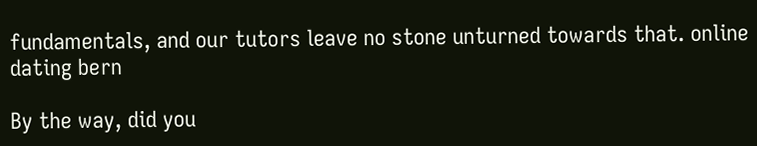fundamentals, and our tutors leave no stone unturned towards that. online dating bern

By the way, did you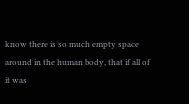know there is so much empty space around in the human body, that if all of it was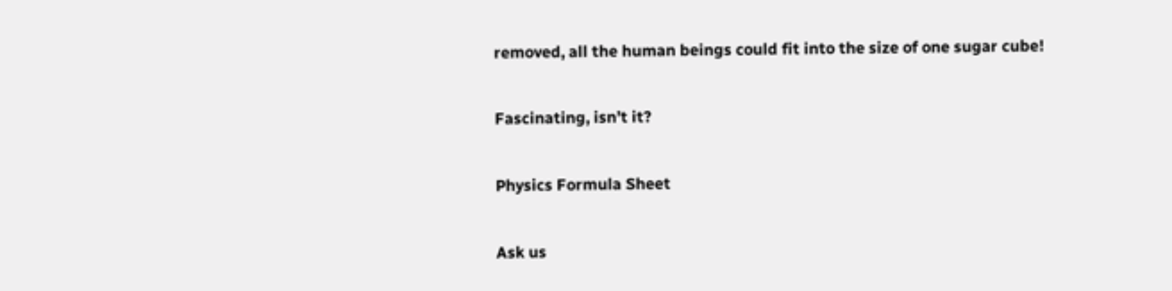removed, all the human beings could fit into the size of one sugar cube!

Fascinating, isn’t it?

Physics Formula Sheet

Ask us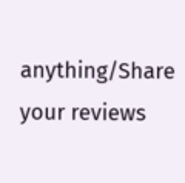anything/Share your reviews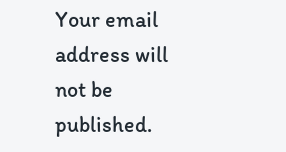Your email address will not be published.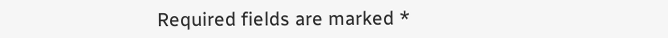Required fields are marked *